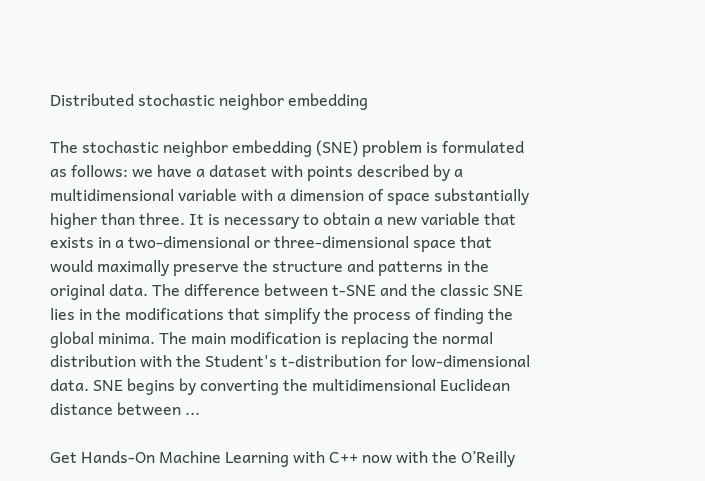Distributed stochastic neighbor embedding

The stochastic neighbor embedding (SNE) problem is formulated as follows: we have a dataset with points described by a multidimensional variable with a dimension of space substantially higher than three. It is necessary to obtain a new variable that exists in a two-dimensional or three-dimensional space that would maximally preserve the structure and patterns in the original data. The difference between t-SNE and the classic SNE lies in the modifications that simplify the process of finding the global minima. The main modification is replacing the normal distribution with the Student's t-distribution for low-dimensional data. SNE begins by converting the multidimensional Euclidean distance between ...

Get Hands-On Machine Learning with C++ now with the O’Reilly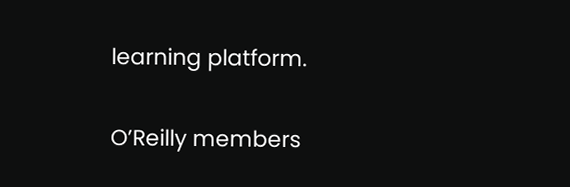learning platform.

O’Reilly members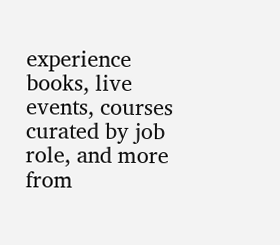experience books, live events, courses curated by job role, and more from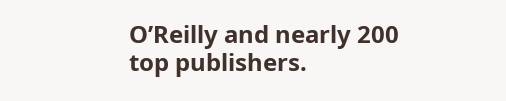O’Reilly and nearly 200 top publishers.